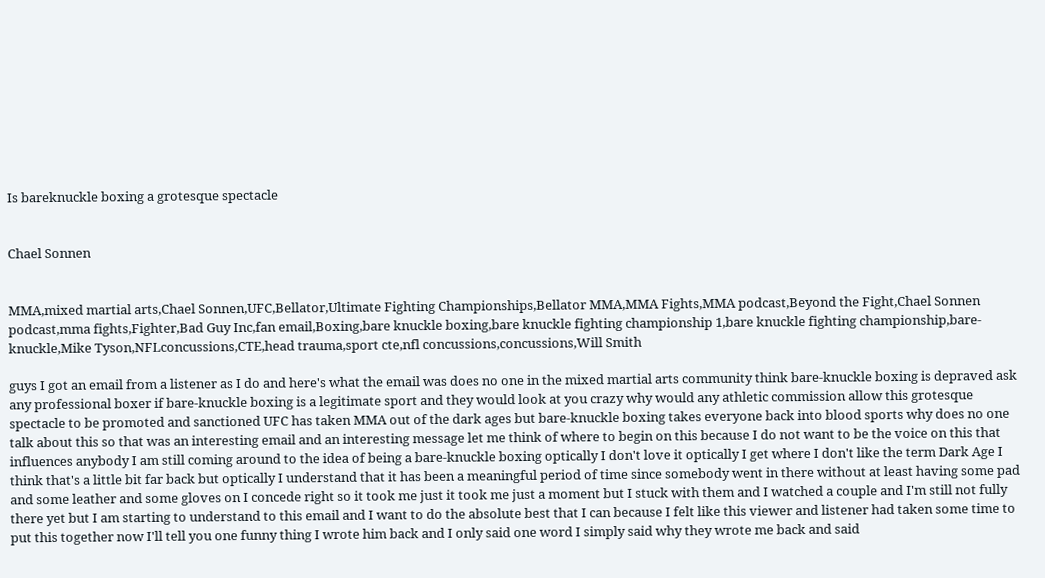Is bareknuckle boxing a grotesque spectacle


Chael Sonnen


MMA,mixed martial arts,Chael Sonnen,UFC,Bellator,Ultimate Fighting Championships,Bellator MMA,MMA Fights,MMA podcast,Beyond the Fight,Chael Sonnen podcast,mma fights,Fighter,Bad Guy Inc,fan email,Boxing,bare knuckle boxing,bare knuckle fighting championship 1,bare knuckle fighting championship,bare-knuckle,Mike Tyson,NFLconcussions,CTE,head trauma,sport cte,nfl concussions,concussions,Will Smith

guys I got an email from a listener as I do and here's what the email was does no one in the mixed martial arts community think bare-knuckle boxing is depraved ask any professional boxer if bare-knuckle boxing is a legitimate sport and they would look at you crazy why would any athletic commission allow this grotesque spectacle to be promoted and sanctioned UFC has taken MMA out of the dark ages but bare-knuckle boxing takes everyone back into blood sports why does no one talk about this so that was an interesting email and an interesting message let me think of where to begin on this because I do not want to be the voice on this that influences anybody I am still coming around to the idea of being a bare-knuckle boxing optically I don't love it optically I get where I don't like the term Dark Age I think that's a little bit far back but optically I understand that it has been a meaningful period of time since somebody went in there without at least having some pad and some leather and some gloves on I concede right so it took me just it took me just a moment but I stuck with them and I watched a couple and I'm still not fully there yet but I am starting to understand to this email and I want to do the absolute best that I can because I felt like this viewer and listener had taken some time to put this together now I'll tell you one funny thing I wrote him back and I only said one word I simply said why they wrote me back and said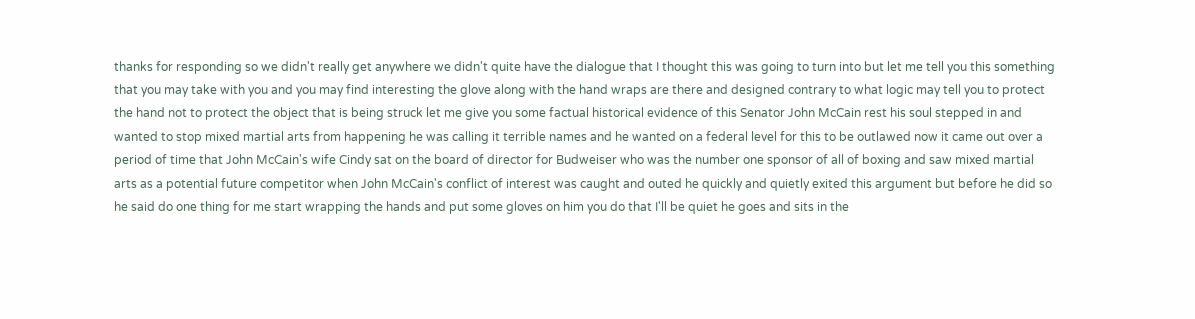thanks for responding so we didn't really get anywhere we didn't quite have the dialogue that I thought this was going to turn into but let me tell you this something that you may take with you and you may find interesting the glove along with the hand wraps are there and designed contrary to what logic may tell you to protect the hand not to protect the object that is being struck let me give you some factual historical evidence of this Senator John McCain rest his soul stepped in and wanted to stop mixed martial arts from happening he was calling it terrible names and he wanted on a federal level for this to be outlawed now it came out over a period of time that John McCain's wife Cindy sat on the board of director for Budweiser who was the number one sponsor of all of boxing and saw mixed martial arts as a potential future competitor when John McCain's conflict of interest was caught and outed he quickly and quietly exited this argument but before he did so he said do one thing for me start wrapping the hands and put some gloves on him you do that I'll be quiet he goes and sits in the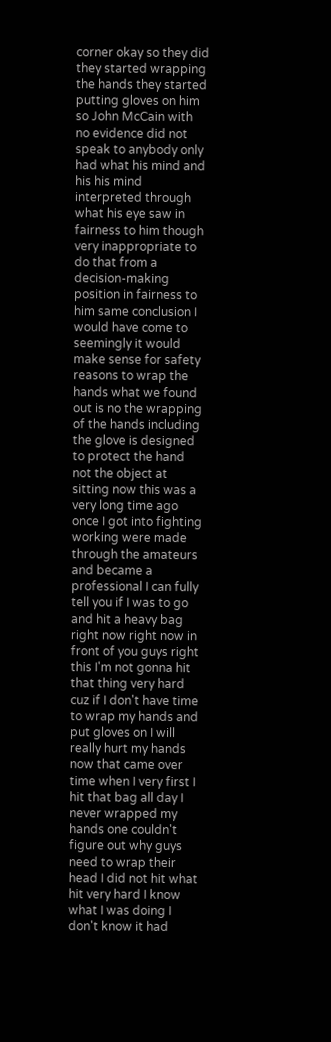corner okay so they did they started wrapping the hands they started putting gloves on him so John McCain with no evidence did not speak to anybody only had what his mind and his his mind interpreted through what his eye saw in fairness to him though very inappropriate to do that from a decision-making position in fairness to him same conclusion I would have come to seemingly it would make sense for safety reasons to wrap the hands what we found out is no the wrapping of the hands including the glove is designed to protect the hand not the object at sitting now this was a very long time ago once I got into fighting working were made through the amateurs and became a professional I can fully tell you if I was to go and hit a heavy bag right now right now in front of you guys right this I'm not gonna hit that thing very hard cuz if I don't have time to wrap my hands and put gloves on I will really hurt my hands now that came over time when I very first I hit that bag all day I never wrapped my hands one couldn't figure out why guys need to wrap their head I did not hit what hit very hard I know what I was doing I don't know it had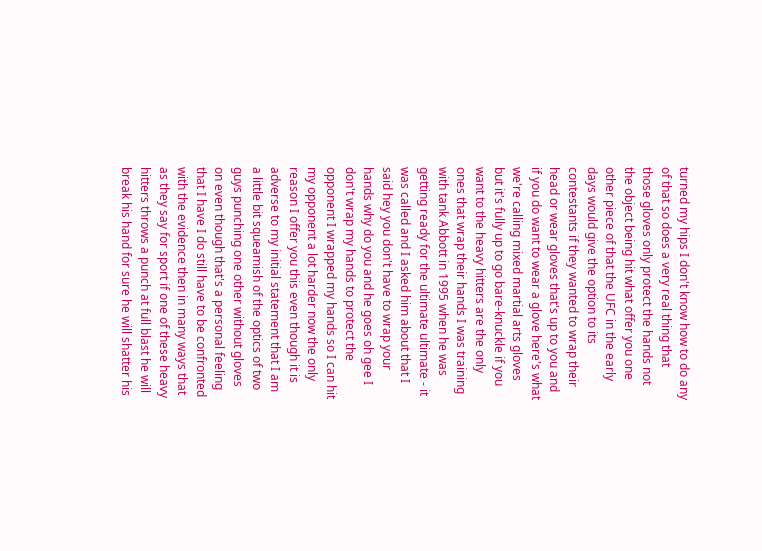turned my hips I don't know how to do any of that so does a very real thing that those gloves only protect the hands not the object being hit what offer you one other piece of that the UFC in the early days would give the option to its contestants if they wanted to wrap their head or wear gloves that's up to you and if you do want to wear a glove here's what we're calling mixed martial arts gloves but it's fully up to go bare-knuckle if you want to the heavy hitters are the only ones that wrap their hands I was training with tank Abbott in 1995 when he was getting ready for the ultimate ultimate - it was called and I asked him about that I said hey you don't have to wrap your hands why do you and he goes oh gee I don't wrap my hands to protect the opponent I wrapped my hands so I can hit my opponent a lot harder now the only reason I offer you this even though it is adverse to my initial statement that I am a little bit squeamish of the optics of two guys punching one other without gloves on even though that's a personal feeling that I have I do still have to be confronted with the evidence then in many ways that as they say for sport if one of these heavy hitters throws a punch at full blast he will break his hand for sure he will shatter his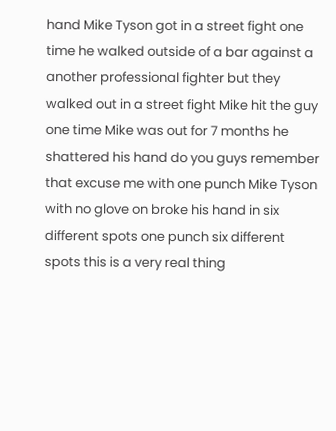hand Mike Tyson got in a street fight one time he walked outside of a bar against a another professional fighter but they walked out in a street fight Mike hit the guy one time Mike was out for 7 months he shattered his hand do you guys remember that excuse me with one punch Mike Tyson with no glove on broke his hand in six different spots one punch six different spots this is a very real thing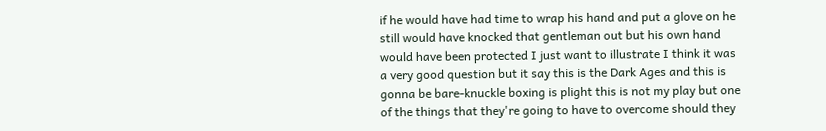if he would have had time to wrap his hand and put a glove on he still would have knocked that gentleman out but his own hand would have been protected I just want to illustrate I think it was a very good question but it say this is the Dark Ages and this is gonna be bare-knuckle boxing is plight this is not my play but one of the things that they're going to have to overcome should they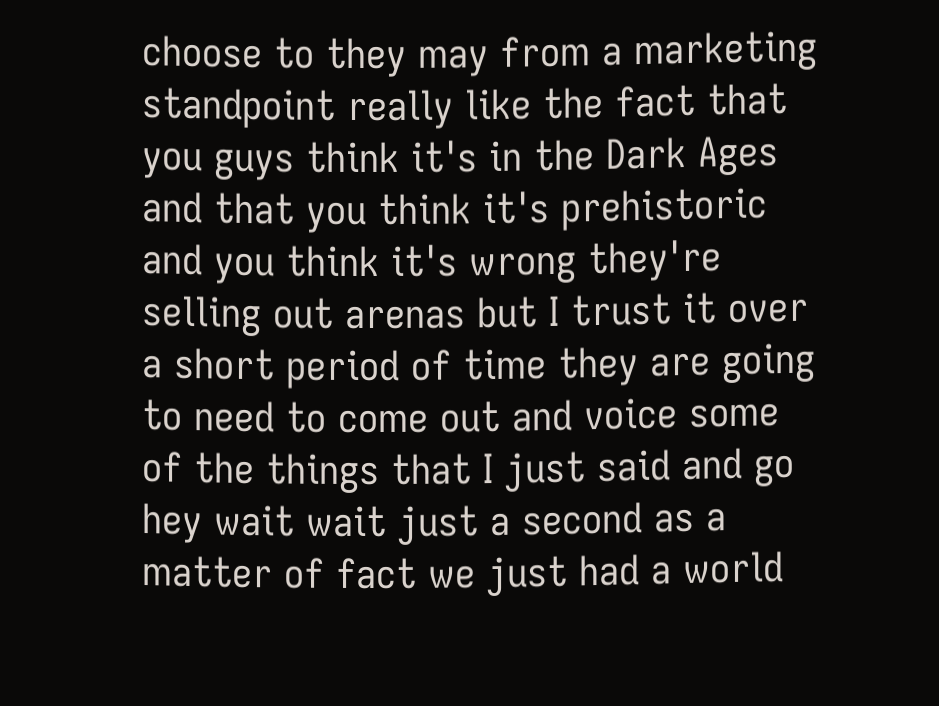choose to they may from a marketing standpoint really like the fact that you guys think it's in the Dark Ages and that you think it's prehistoric and you think it's wrong they're selling out arenas but I trust it over a short period of time they are going to need to come out and voice some of the things that I just said and go hey wait wait just a second as a matter of fact we just had a world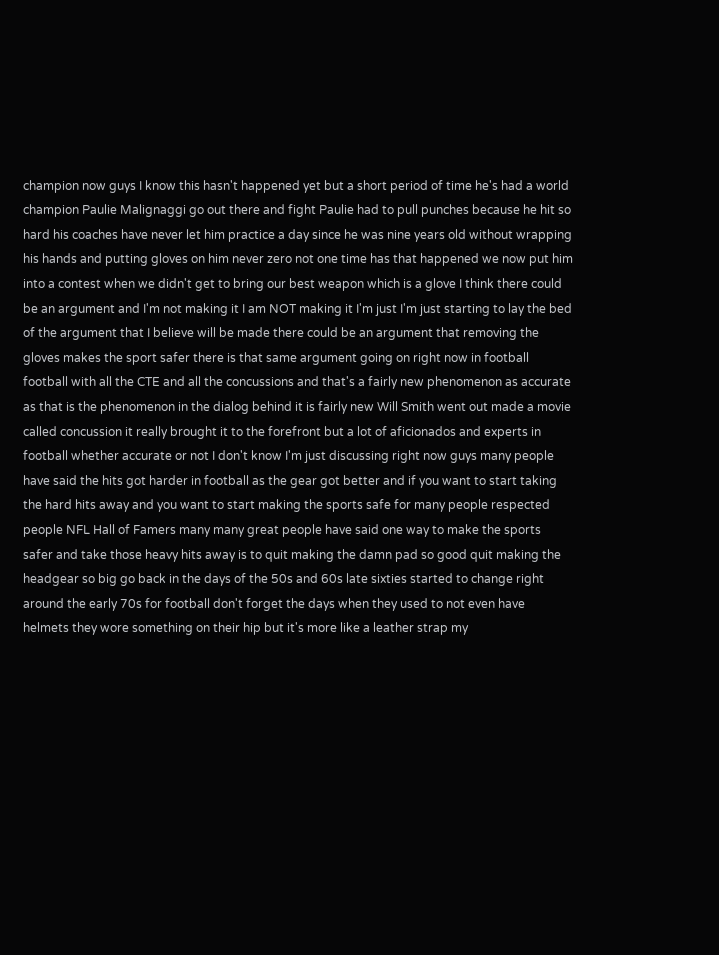champion now guys I know this hasn't happened yet but a short period of time he's had a world champion Paulie Malignaggi go out there and fight Paulie had to pull punches because he hit so hard his coaches have never let him practice a day since he was nine years old without wrapping his hands and putting gloves on him never zero not one time has that happened we now put him into a contest when we didn't get to bring our best weapon which is a glove I think there could be an argument and I'm not making it I am NOT making it I'm just I'm just starting to lay the bed of the argument that I believe will be made there could be an argument that removing the gloves makes the sport safer there is that same argument going on right now in football football with all the CTE and all the concussions and that's a fairly new phenomenon as accurate as that is the phenomenon in the dialog behind it is fairly new Will Smith went out made a movie called concussion it really brought it to the forefront but a lot of aficionados and experts in football whether accurate or not I don't know I'm just discussing right now guys many people have said the hits got harder in football as the gear got better and if you want to start taking the hard hits away and you want to start making the sports safe for many people respected people NFL Hall of Famers many many great people have said one way to make the sports safer and take those heavy hits away is to quit making the damn pad so good quit making the headgear so big go back in the days of the 50s and 60s late sixties started to change right around the early 70s for football don't forget the days when they used to not even have helmets they wore something on their hip but it's more like a leather strap my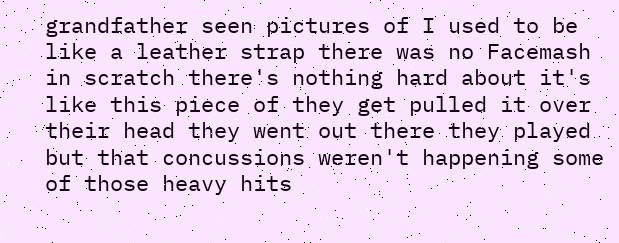grandfather seen pictures of I used to be like a leather strap there was no Facemash in scratch there's nothing hard about it's like this piece of they get pulled it over their head they went out there they played but that concussions weren't happening some of those heavy hits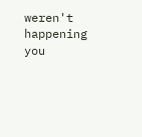weren't happening you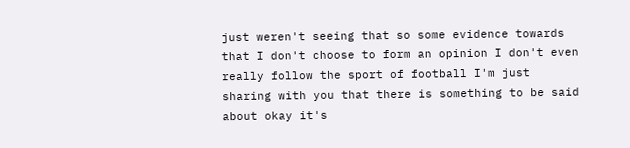just weren't seeing that so some evidence towards that I don't choose to form an opinion I don't even really follow the sport of football I'm just sharing with you that there is something to be said about okay it's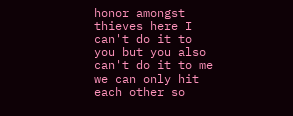honor amongst thieves here I can't do it to you but you also can't do it to me we can only hit each other so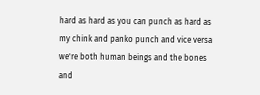hard as hard as you can punch as hard as my chink and panko punch and vice versa we're both human beings and the bones and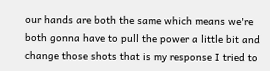our hands are both the same which means we're both gonna have to pull the power a little bit and change those shots that is my response I tried to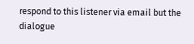respond to this listener via email but the dialogue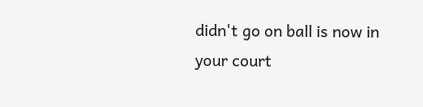didn't go on ball is now in your court